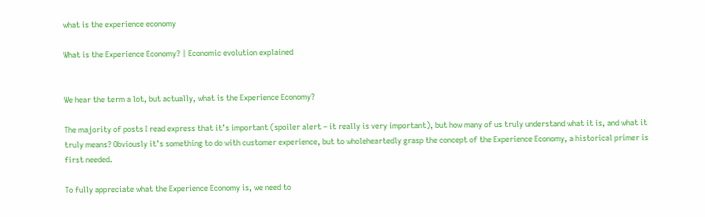what is the experience economy

What is the Experience Economy? | Economic evolution explained


We hear the term a lot, but actually, what is the Experience Economy?

The majority of posts I read express that it’s important (spoiler alert – it really is very important), but how many of us truly understand what it is, and what it truly means? Obviously it’s something to do with customer experience, but to wholeheartedly grasp the concept of the Experience Economy, a historical primer is first needed.

To fully appreciate what the Experience Economy is, we need to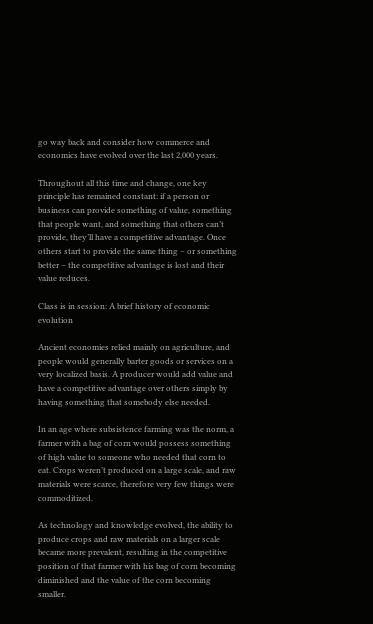go way back and consider how commerce and economics have evolved over the last 2,000 years.

Throughout all this time and change, one key principle has remained constant: if a person or business can provide something of value, something that people want, and something that others can’t provide, they’ll have a competitive advantage. Once others start to provide the same thing – or something better – the competitive advantage is lost and their value reduces.

Class is in session: A brief history of economic evolution

Ancient economies relied mainly on agriculture, and people would generally barter goods or services on a very localized basis. A producer would add value and have a competitive advantage over others simply by having something that somebody else needed.

In an age where subsistence farming was the norm, a farmer with a bag of corn would possess something of high value to someone who needed that corn to eat. Crops weren’t produced on a large scale, and raw materials were scarce, therefore very few things were commoditized.

As technology and knowledge evolved, the ability to produce crops and raw materials on a larger scale became more prevalent, resulting in the competitive position of that farmer with his bag of corn becoming diminished and the value of the corn becoming smaller.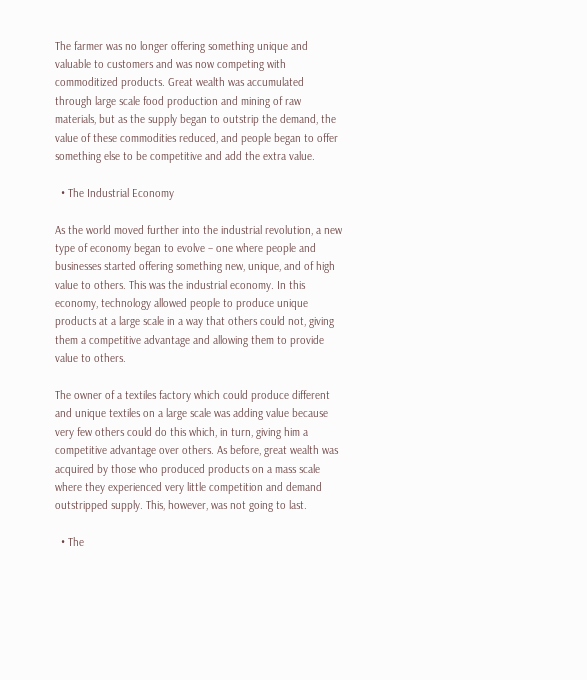The farmer was no longer offering something unique and valuable to customers and was now competing with commoditized products. Great wealth was accumulated through large scale food production and mining of raw materials, but as the supply began to outstrip the demand, the value of these commodities reduced, and people began to offer something else to be competitive and add the extra value.

  • The Industrial Economy

As the world moved further into the industrial revolution, a new type of economy began to evolve – one where people and businesses started offering something new, unique, and of high value to others. This was the industrial economy. In this economy, technology allowed people to produce unique products at a large scale in a way that others could not, giving them a competitive advantage and allowing them to provide value to others.

The owner of a textiles factory which could produce different and unique textiles on a large scale was adding value because very few others could do this which, in turn, giving him a competitive advantage over others. As before, great wealth was acquired by those who produced products on a mass scale where they experienced very little competition and demand outstripped supply. This, however, was not going to last.

  • The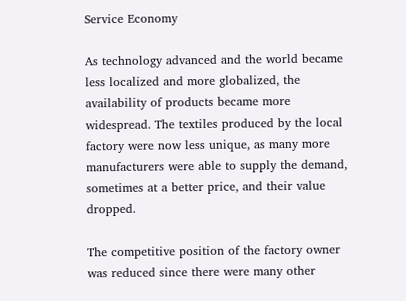Service Economy

As technology advanced and the world became less localized and more globalized, the availability of products became more widespread. The textiles produced by the local factory were now less unique, as many more manufacturers were able to supply the demand, sometimes at a better price, and their value dropped.

The competitive position of the factory owner was reduced since there were many other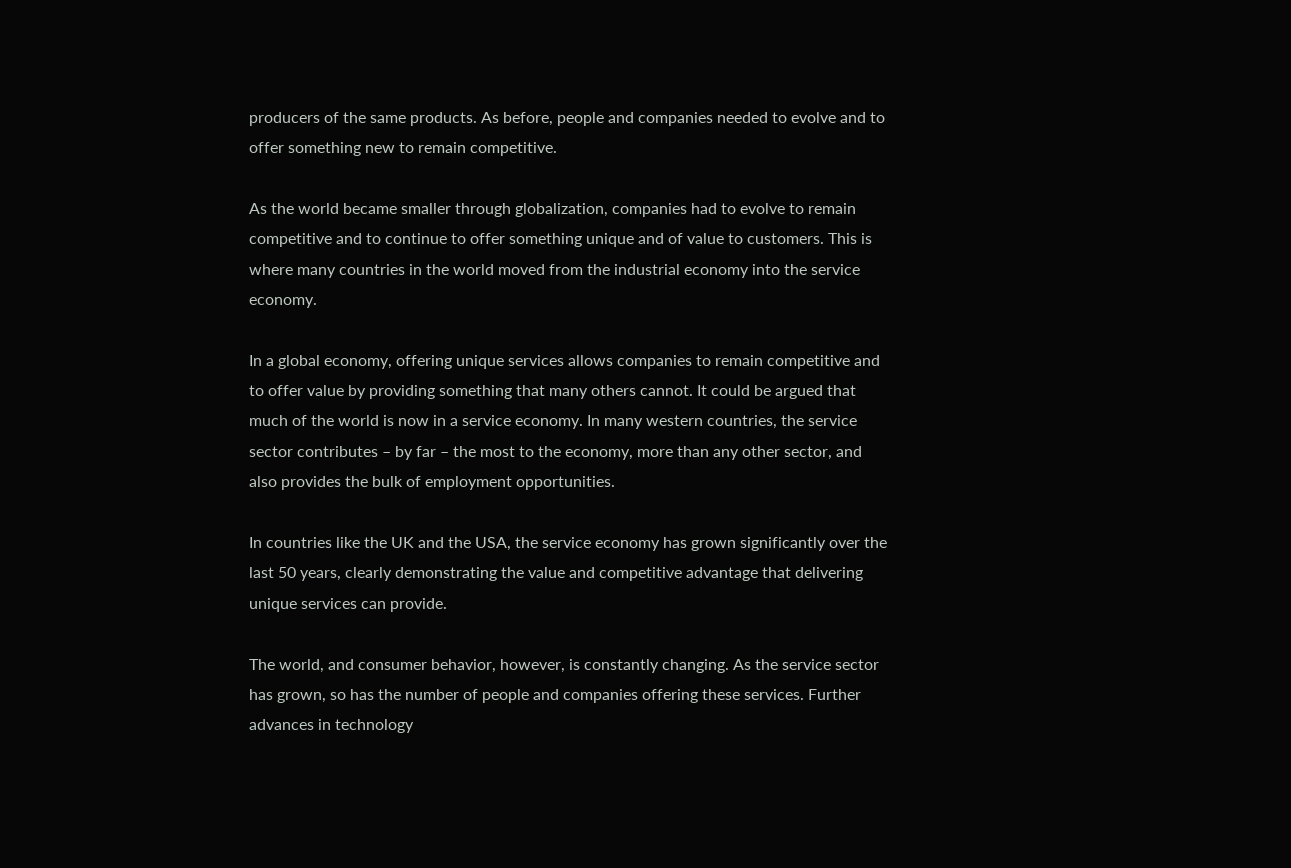producers of the same products. As before, people and companies needed to evolve and to offer something new to remain competitive.

As the world became smaller through globalization, companies had to evolve to remain competitive and to continue to offer something unique and of value to customers. This is where many countries in the world moved from the industrial economy into the service economy.

In a global economy, offering unique services allows companies to remain competitive and to offer value by providing something that many others cannot. It could be argued that much of the world is now in a service economy. In many western countries, the service sector contributes – by far – the most to the economy, more than any other sector, and also provides the bulk of employment opportunities.

In countries like the UK and the USA, the service economy has grown significantly over the last 50 years, clearly demonstrating the value and competitive advantage that delivering unique services can provide.

The world, and consumer behavior, however, is constantly changing. As the service sector has grown, so has the number of people and companies offering these services. Further advances in technology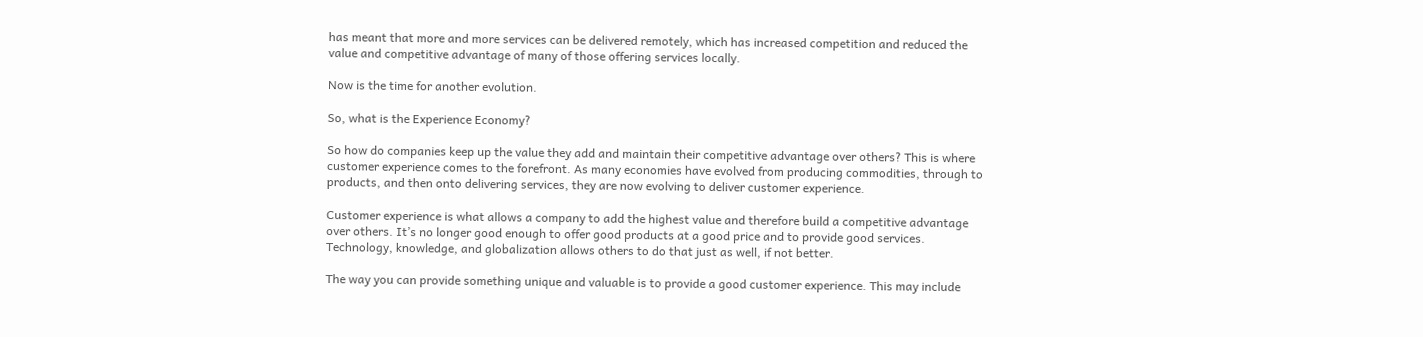has meant that more and more services can be delivered remotely, which has increased competition and reduced the value and competitive advantage of many of those offering services locally.

Now is the time for another evolution.

So, what is the Experience Economy?

So how do companies keep up the value they add and maintain their competitive advantage over others? This is where customer experience comes to the forefront. As many economies have evolved from producing commodities, through to products, and then onto delivering services, they are now evolving to deliver customer experience.

Customer experience is what allows a company to add the highest value and therefore build a competitive advantage over others. It’s no longer good enough to offer good products at a good price and to provide good services. Technology, knowledge, and globalization allows others to do that just as well, if not better.

The way you can provide something unique and valuable is to provide a good customer experience. This may include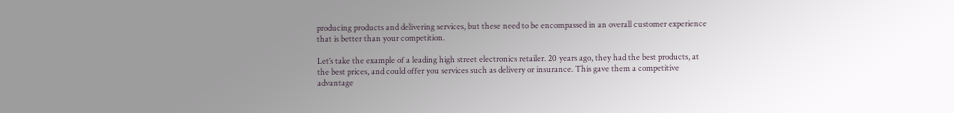producing products and delivering services, but these need to be encompassed in an overall customer experience that is better than your competition.

Let’s take the example of a leading high street electronics retailer. 20 years ago, they had the best products, at the best prices, and could offer you services such as delivery or insurance. This gave them a competitive advantage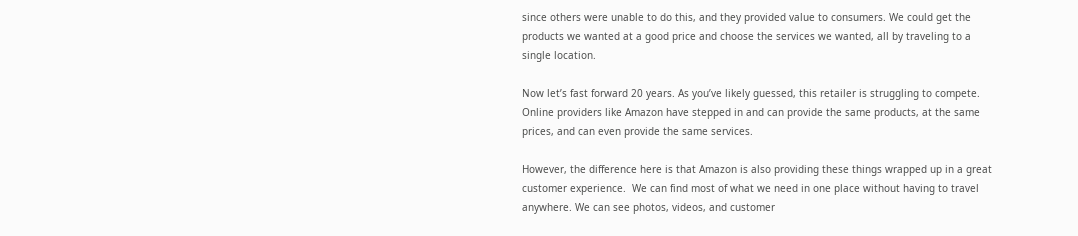since others were unable to do this, and they provided value to consumers. We could get the products we wanted at a good price and choose the services we wanted, all by traveling to a single location.

Now let’s fast forward 20 years. As you’ve likely guessed, this retailer is struggling to compete. Online providers like Amazon have stepped in and can provide the same products, at the same prices, and can even provide the same services.

However, the difference here is that Amazon is also providing these things wrapped up in a great customer experience.  We can find most of what we need in one place without having to travel anywhere. We can see photos, videos, and customer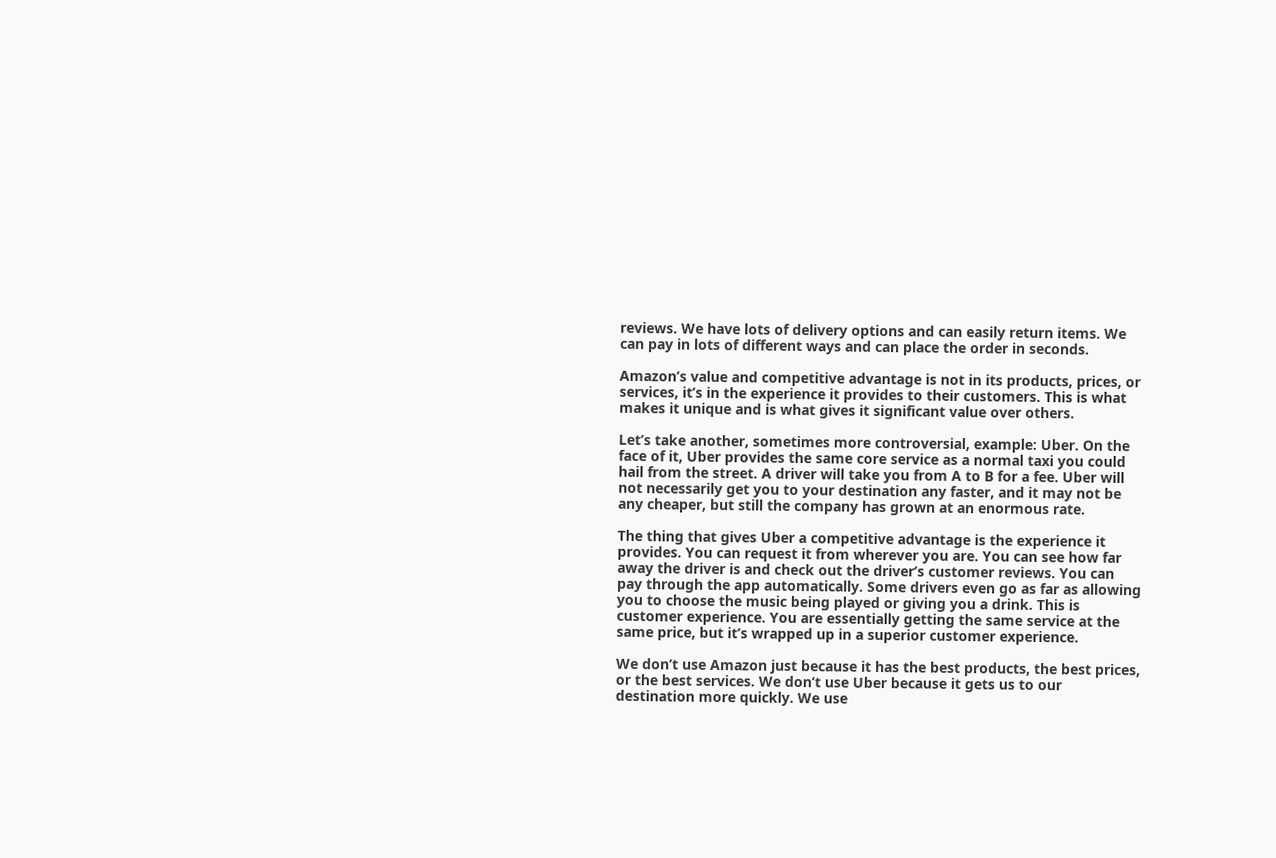reviews. We have lots of delivery options and can easily return items. We can pay in lots of different ways and can place the order in seconds.

Amazon’s value and competitive advantage is not in its products, prices, or services, it’s in the experience it provides to their customers. This is what makes it unique and is what gives it significant value over others.

Let’s take another, sometimes more controversial, example: Uber. On the face of it, Uber provides the same core service as a normal taxi you could hail from the street. A driver will take you from A to B for a fee. Uber will not necessarily get you to your destination any faster, and it may not be any cheaper, but still the company has grown at an enormous rate.

The thing that gives Uber a competitive advantage is the experience it provides. You can request it from wherever you are. You can see how far away the driver is and check out the driver’s customer reviews. You can pay through the app automatically. Some drivers even go as far as allowing you to choose the music being played or giving you a drink. This is customer experience. You are essentially getting the same service at the same price, but it’s wrapped up in a superior customer experience.

We don’t use Amazon just because it has the best products, the best prices, or the best services. We don’t use Uber because it gets us to our destination more quickly. We use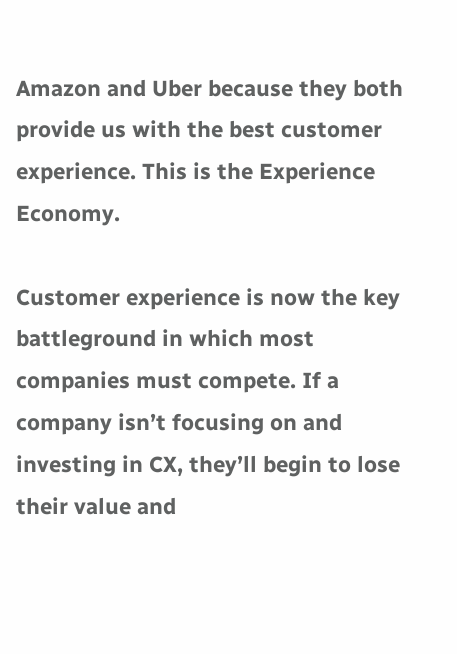Amazon and Uber because they both provide us with the best customer experience. This is the Experience Economy.

Customer experience is now the key battleground in which most companies must compete. If a company isn’t focusing on and investing in CX, they’ll begin to lose their value and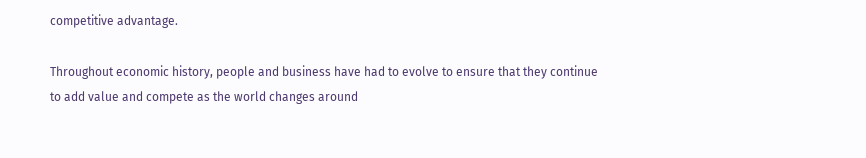competitive advantage.

Throughout economic history, people and business have had to evolve to ensure that they continue to add value and compete as the world changes around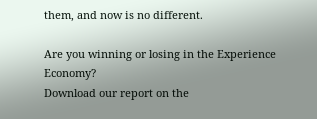them, and now is no different.

Are you winning or losing in the Experience Economy?
Download our report on the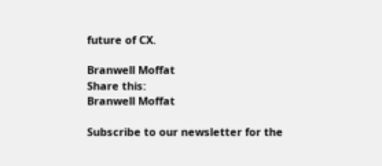future of CX.

Branwell Moffat
Share this:
Branwell Moffat

Subscribe to our newsletter for the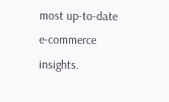most up-to-date e-commerce insights.